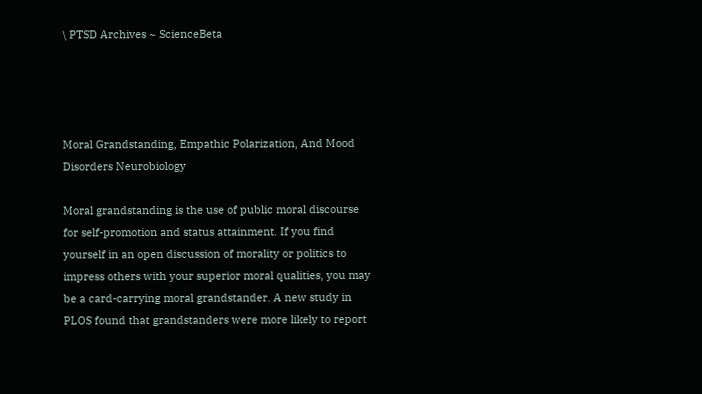\ PTSD Archives ~ ScienceBeta




Moral Grandstanding, Empathic Polarization, And Mood Disorders Neurobiology

Moral grandstanding is the use of public moral discourse for self-promotion and status attainment. If you find yourself in an open discussion of morality or politics to impress others with your superior moral qualities, you may be a card-carrying moral grandstander. A new study in PLOS found that grandstanders were more likely to report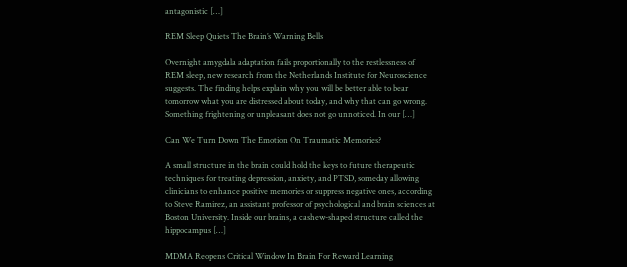antagonistic […]

REM Sleep Quiets The Brain’s Warning Bells

Overnight amygdala adaptation fails proportionally to the restlessness of REM sleep, new research from the Netherlands Institute for Neuroscience suggests. The finding helps explain why you will be better able to bear tomorrow what you are distressed about today, and why that can go wrong. Something frightening or unpleasant does not go unnoticed. In our […]

Can We Turn Down The Emotion On Traumatic Memories?

A small structure in the brain could hold the keys to future therapeutic techniques for treating depression, anxiety, and PTSD, someday allowing clinicians to enhance positive memories or suppress negative ones, according to Steve Ramirez, an assistant professor of psychological and brain sciences at Boston University. Inside our brains, a cashew-shaped structure called the hippocampus […]

MDMA Reopens Critical Window In Brain For Reward Learning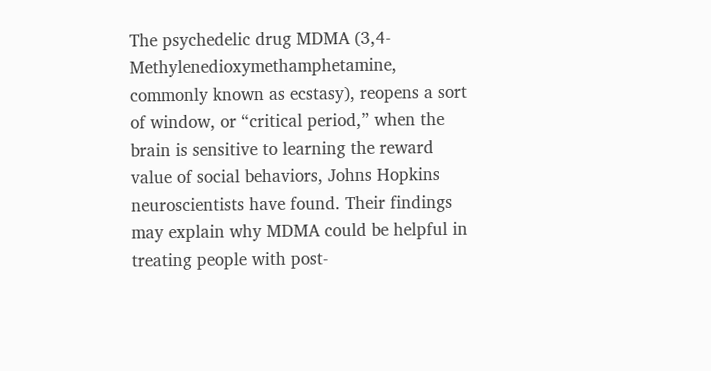The psychedelic drug MDMA (3,4-Methylenedioxymethamphetamine, commonly known as ecstasy), reopens a sort of window, or “critical period,” when the brain is sensitive to learning the reward value of social behaviors, Johns Hopkins neuroscientists have found. Their findings may explain why MDMA could be helpful in treating people with post-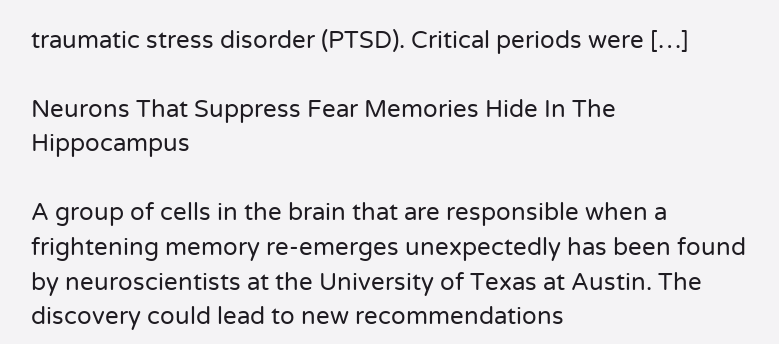traumatic stress disorder (PTSD). Critical periods were […]

Neurons That Suppress Fear Memories Hide In The Hippocampus

A group of cells in the brain that are responsible when a frightening memory re-emerges unexpectedly has been found by neuroscientists at the University of Texas at Austin. The discovery could lead to new recommendations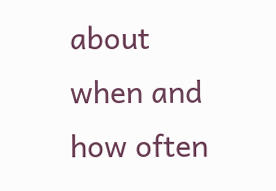about when and how often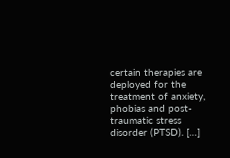certain therapies are deployed for the treatment of anxiety, phobias and post-traumatic stress disorder (PTSD). […]